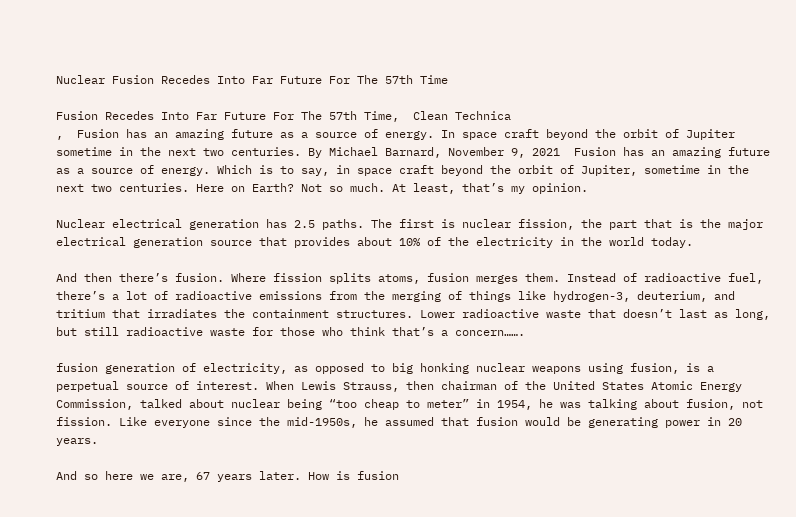Nuclear Fusion Recedes Into Far Future For The 57th Time

Fusion Recedes Into Far Future For The 57th Time,  Clean Technica
,  Fusion has an amazing future as a source of energy. In space craft beyond the orbit of Jupiter sometime in the next two centuries. By Michael Barnard, November 9, 2021  Fusion has an amazing future as a source of energy. Which is to say, in space craft beyond the orbit of Jupiter, sometime in the next two centuries. Here on Earth? Not so much. At least, that’s my opinion.

Nuclear electrical generation has 2.5 paths. The first is nuclear fission, the part that is the major electrical generation source that provides about 10% of the electricity in the world today.

And then there’s fusion. Where fission splits atoms, fusion merges them. Instead of radioactive fuel, there’s a lot of radioactive emissions from the merging of things like hydrogen-3, deuterium, and tritium that irradiates the containment structures. Lower radioactive waste that doesn’t last as long, but still radioactive waste for those who think that’s a concern…….

fusion generation of electricity, as opposed to big honking nuclear weapons using fusion, is a perpetual source of interest. When Lewis Strauss, then chairman of the United States Atomic Energy Commission, talked about nuclear being “too cheap to meter” in 1954, he was talking about fusion, not fission. Like everyone since the mid-1950s, he assumed that fusion would be generating power in 20 years.

And so here we are, 67 years later. How is fusion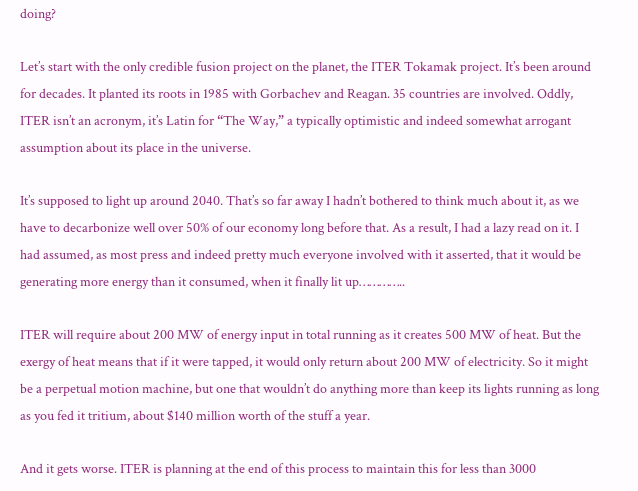doing?

Let’s start with the only credible fusion project on the planet, the ITER Tokamak project. It’s been around for decades. It planted its roots in 1985 with Gorbachev and Reagan. 35 countries are involved. Oddly, ITER isn’t an acronym, it’s Latin for “The Way,” a typically optimistic and indeed somewhat arrogant assumption about its place in the universe.

It’s supposed to light up around 2040. That’s so far away I hadn’t bothered to think much about it, as we have to decarbonize well over 50% of our economy long before that. As a result, I had a lazy read on it. I had assumed, as most press and indeed pretty much everyone involved with it asserted, that it would be generating more energy than it consumed, when it finally lit up…………..

ITER will require about 200 MW of energy input in total running as it creates 500 MW of heat. But the exergy of heat means that if it were tapped, it would only return about 200 MW of electricity. So it might be a perpetual motion machine, but one that wouldn’t do anything more than keep its lights running as long as you fed it tritium, about $140 million worth of the stuff a year.

And it gets worse. ITER is planning at the end of this process to maintain this for less than 3000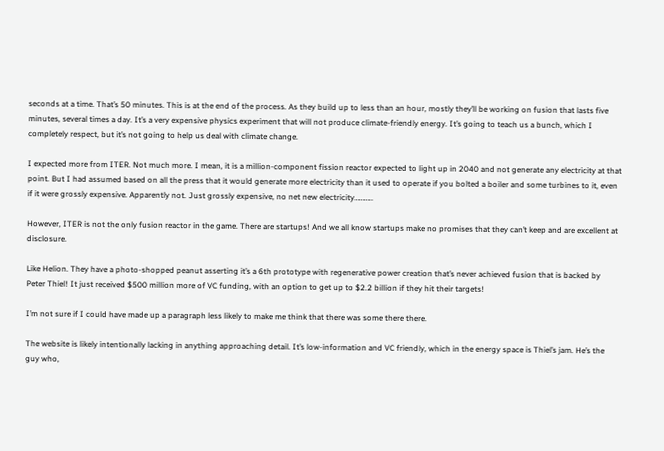seconds at a time. That’s 50 minutes. This is at the end of the process. As they build up to less than an hour, mostly they’ll be working on fusion that lasts five minutes, several times a day. It’s a very expensive physics experiment that will not produce climate-friendly energy. It’s going to teach us a bunch, which I completely respect, but it’s not going to help us deal with climate change.

I expected more from ITER. Not much more. I mean, it is a million-component fission reactor expected to light up in 2040 and not generate any electricity at that point. But I had assumed based on all the press that it would generate more electricity than it used to operate if you bolted a boiler and some turbines to it, even if it were grossly expensive. Apparently not. Just grossly expensive, no net new electricity………..

However, ITER is not the only fusion reactor in the game. There are startups! And we all know startups make no promises that they can’t keep and are excellent at disclosure.

Like Helion. They have a photo-shopped peanut asserting it’s a 6th prototype with regenerative power creation that’s never achieved fusion that is backed by Peter Thiel! It just received $500 million more of VC funding, with an option to get up to $2.2 billion if they hit their targets!

I’m not sure if I could have made up a paragraph less likely to make me think that there was some there there.

The website is likely intentionally lacking in anything approaching detail. It’s low-information and VC friendly, which in the energy space is Thiel’s jam. He’s the guy who,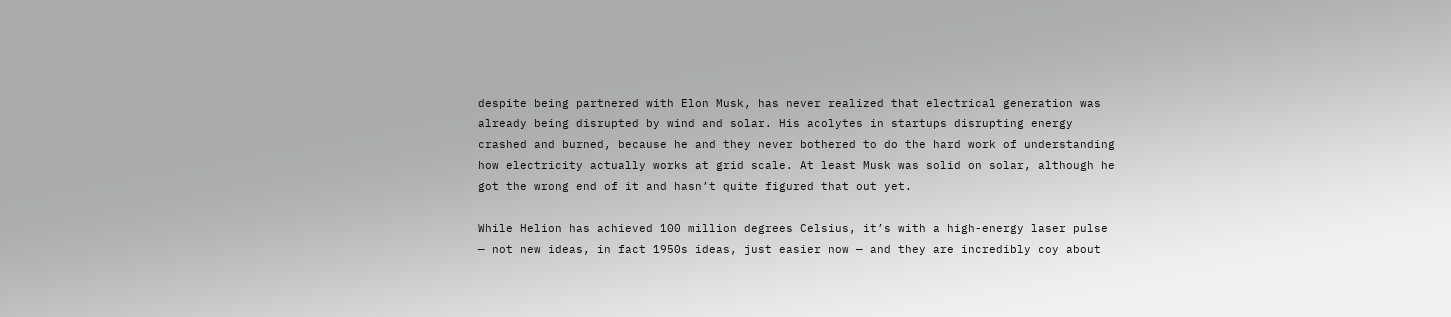despite being partnered with Elon Musk, has never realized that electrical generation was already being disrupted by wind and solar. His acolytes in startups disrupting energy crashed and burned, because he and they never bothered to do the hard work of understanding how electricity actually works at grid scale. At least Musk was solid on solar, although he got the wrong end of it and hasn’t quite figured that out yet.

While Helion has achieved 100 million degrees Celsius, it’s with a high-energy laser pulse — not new ideas, in fact 1950s ideas, just easier now — and they are incredibly coy about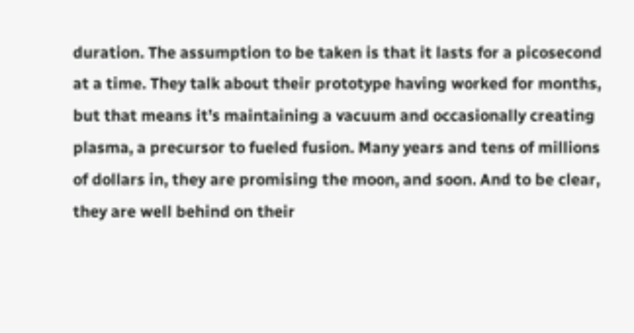duration. The assumption to be taken is that it lasts for a picosecond at a time. They talk about their prototype having worked for months, but that means it’s maintaining a vacuum and occasionally creating plasma, a precursor to fueled fusion. Many years and tens of millions of dollars in, they are promising the moon, and soon. And to be clear, they are well behind on their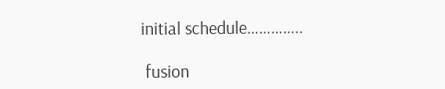initial schedule…………..

 fusion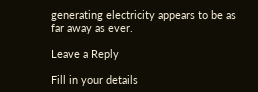generating electricity appears to be as far away as ever.

Leave a Reply

Fill in your details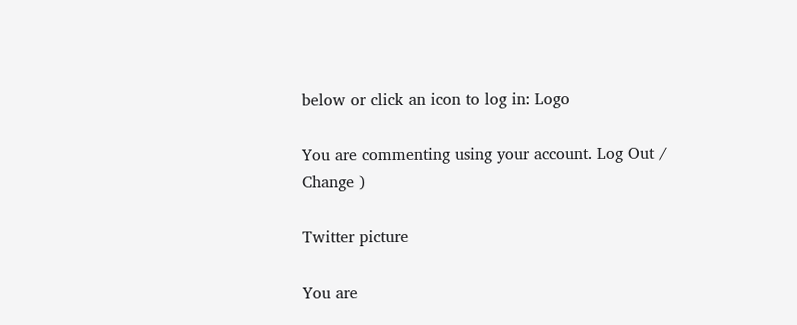below or click an icon to log in: Logo

You are commenting using your account. Log Out /  Change )

Twitter picture

You are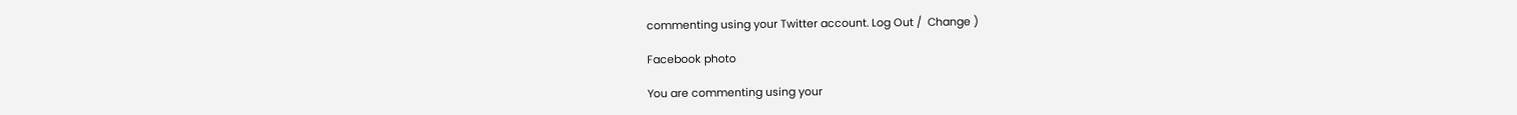commenting using your Twitter account. Log Out /  Change )

Facebook photo

You are commenting using your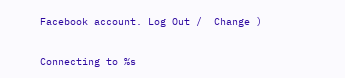Facebook account. Log Out /  Change )

Connecting to %s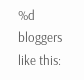%d bloggers like this: